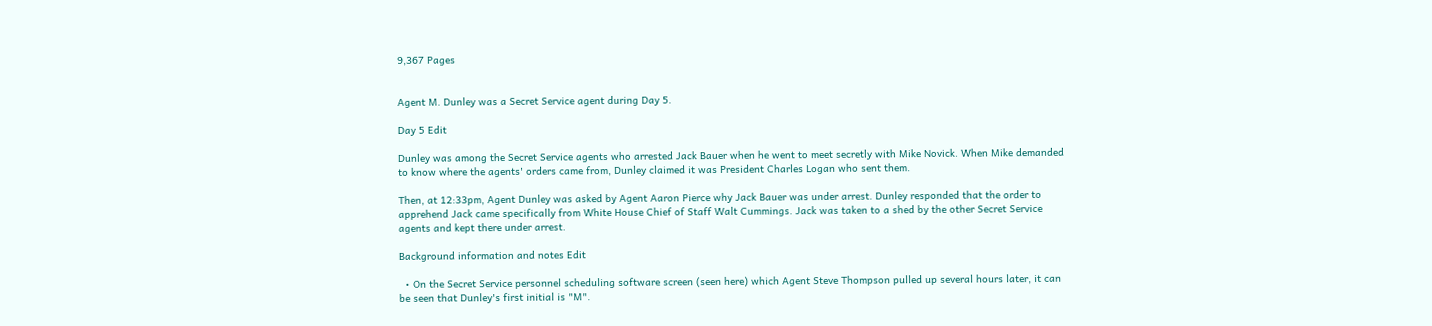9,367 Pages


Agent M. Dunley was a Secret Service agent during Day 5.

Day 5 Edit

Dunley was among the Secret Service agents who arrested Jack Bauer when he went to meet secretly with Mike Novick. When Mike demanded to know where the agents' orders came from, Dunley claimed it was President Charles Logan who sent them.

Then, at 12:33pm, Agent Dunley was asked by Agent Aaron Pierce why Jack Bauer was under arrest. Dunley responded that the order to apprehend Jack came specifically from White House Chief of Staff Walt Cummings. Jack was taken to a shed by the other Secret Service agents and kept there under arrest.

Background information and notes Edit

  • On the Secret Service personnel scheduling software screen (seen here) which Agent Steve Thompson pulled up several hours later, it can be seen that Dunley's first initial is "M".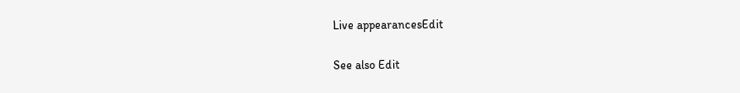Live appearancesEdit

See also Edit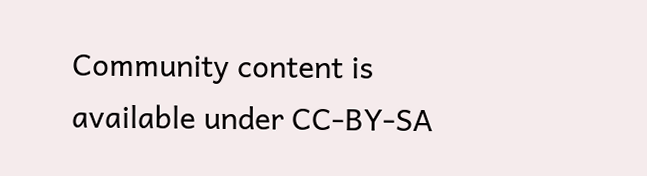Community content is available under CC-BY-SA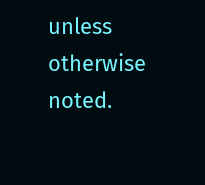unless otherwise noted.